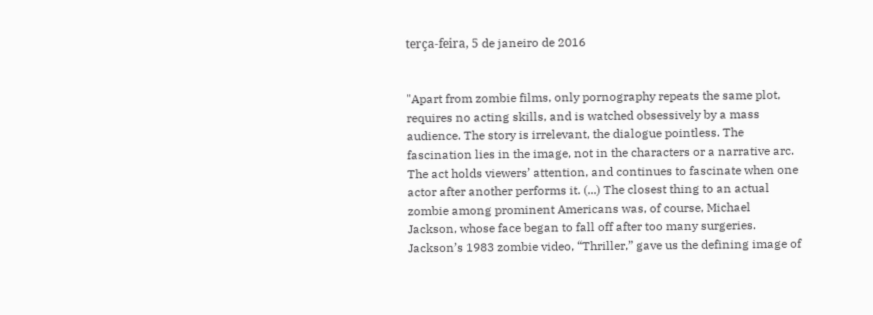terça-feira, 5 de janeiro de 2016


"Apart from zombie films, only pornography repeats the same plot, requires no acting skills, and is watched obsessively by a mass audience. The story is irrelevant, the dialogue pointless. The fascination lies in the image, not in the characters or a narrative arc. The act holds viewers’ attention, and continues to fascinate when one actor after another performs it. (...) The closest thing to an actual zombie among prominent Americans was, of course, Michael Jackson, whose face began to fall off after too many surgeries. Jackson’s 1983 zombie video, “Thriller,” gave us the defining image of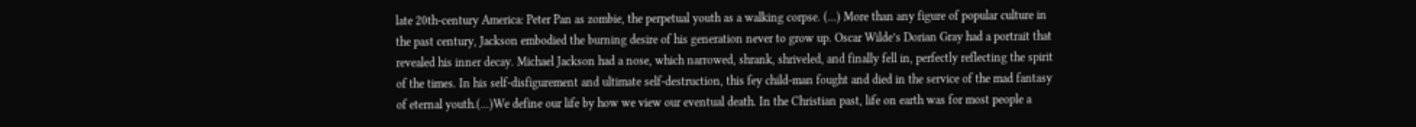late 20th-century America: Peter Pan as zombie, the perpetual youth as a walking corpse. (...) More than any figure of popular culture in the past century, Jackson embodied the burning desire of his generation never to grow up. Oscar Wilde’s Dorian Gray had a portrait that revealed his inner decay. Michael Jackson had a nose, which narrowed, shrank, shriveled, and finally fell in, perfectly reflecting the spirit of the times. In his self-disfigurement and ultimate self-destruction, this fey child-man fought and died in the service of the mad fantasy of eternal youth.(...)We define our life by how we view our eventual death. In the Christian past, life on earth was for most people a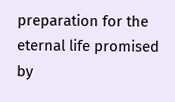preparation for the eternal life promised by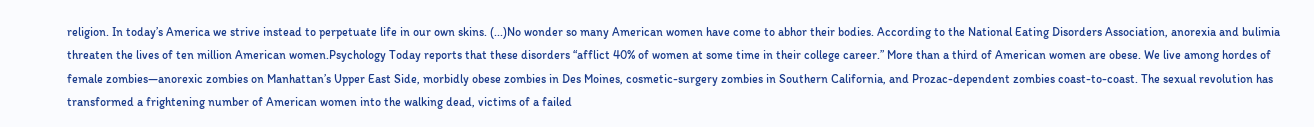religion. In today’s America we strive instead to perpetuate life in our own skins. (...)No wonder so many American women have come to abhor their bodies. According to the National Eating Disorders Association, anorexia and bulimia threaten the lives of ten million American women.Psychology Today reports that these disorders “afflict 40% of women at some time in their college career.” More than a third of American women are obese. We live among hordes of female zombies—anorexic zombies on Manhattan’s Upper East Side, morbidly obese zombies in Des Moines, cosmetic-surgery zombies in Southern California, and Prozac-dependent zombies coast-to-coast. The sexual revolution has transformed a frightening number of American women into the walking dead, victims of a failed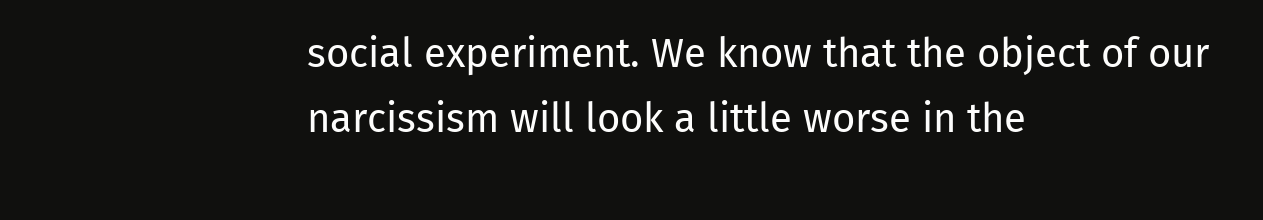social experiment. We know that the object of our narcissism will look a little worse in the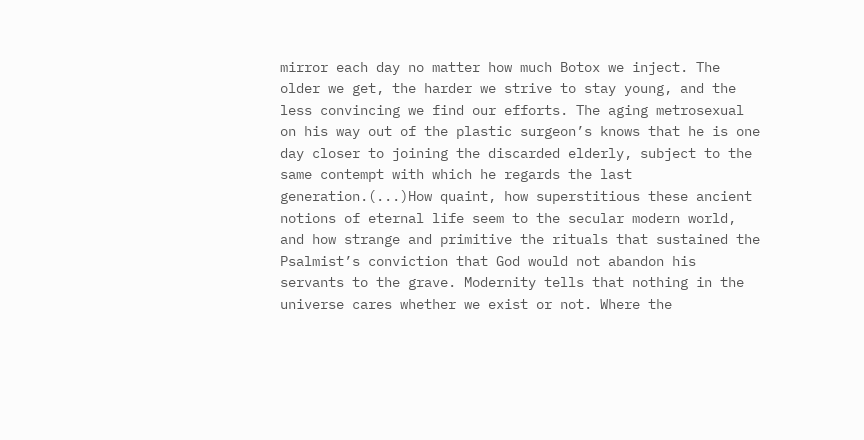mirror each day no matter how much Botox we inject. The older we get, the harder we strive to stay young, and the less convincing we find our efforts. The aging metrosexual on his way out of the plastic surgeon’s knows that he is one day closer to joining the discarded elderly, subject to the same contempt with which he regards the last generation.(...)How quaint, how superstitious these ancient notions of eternal life seem to the secular modern world, and how strange and primitive the rituals that sustained the Psalmist’s conviction that God would not abandon his servants to the grave. Modernity tells that nothing in the universe cares whether we exist or not. Where the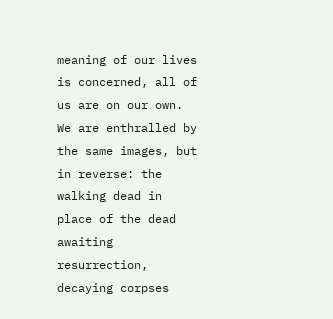meaning of our lives is concerned, all of us are on our own. We are enthralled by the same images, but in reverse: the walking dead in place of the dead awaiting resurrection, decaying corpses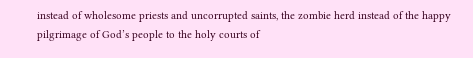instead of wholesome priests and uncorrupted saints, the zombie herd instead of the happy pilgrimage of God’s people to the holy courts of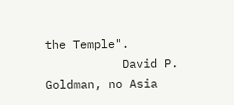the Temple".
           David P. Goldman, no Asia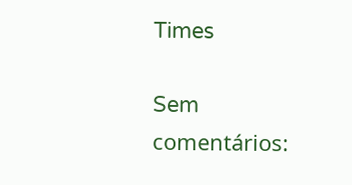Times

Sem comentários: